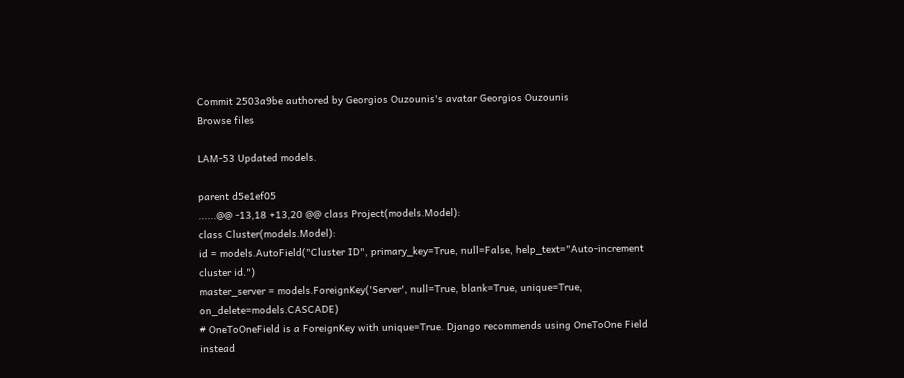Commit 2503a9be authored by Georgios Ouzounis's avatar Georgios Ouzounis
Browse files

LAM-53 Updated models.

parent d5e1ef05
......@@ -13,18 +13,20 @@ class Project(models.Model):
class Cluster(models.Model):
id = models.AutoField("Cluster ID", primary_key=True, null=False, help_text="Auto-increment cluster id.")
master_server = models.ForeignKey('Server', null=True, blank=True, unique=True, on_delete=models.CASCADE)
# OneToOneField is a ForeignKey with unique=True. Django recommends using OneToOne Field instead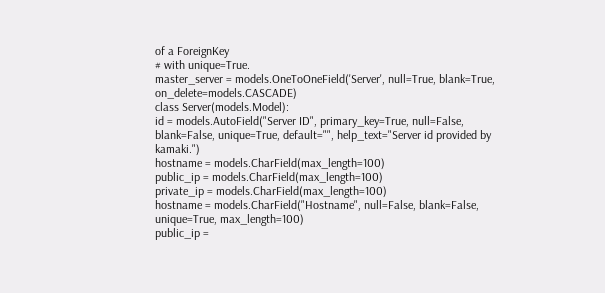of a ForeignKey
# with unique=True.
master_server = models.OneToOneField('Server', null=True, blank=True, on_delete=models.CASCADE)
class Server(models.Model):
id = models.AutoField("Server ID", primary_key=True, null=False, blank=False, unique=True, default="", help_text="Server id provided by kamaki.")
hostname = models.CharField(max_length=100)
public_ip = models.CharField(max_length=100)
private_ip = models.CharField(max_length=100)
hostname = models.CharField("Hostname", null=False, blank=False, unique=True, max_length=100)
public_ip =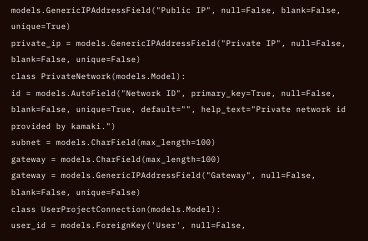models.GenericIPAddressField("Public IP", null=False, blank=False, unique=True)
private_ip = models.GenericIPAddressField("Private IP", null=False, blank=False, unique=False)
class PrivateNetwork(models.Model):
id = models.AutoField("Network ID", primary_key=True, null=False, blank=False, unique=True, default="", help_text="Private network id provided by kamaki.")
subnet = models.CharField(max_length=100)
gateway = models.CharField(max_length=100)
gateway = models.GenericIPAddressField("Gateway", null=False, blank=False, unique=False)
class UserProjectConnection(models.Model):
user_id = models.ForeignKey('User', null=False,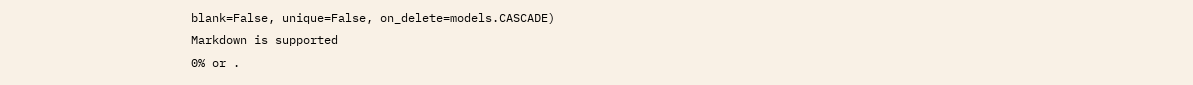blank=False, unique=False, on_delete=models.CASCADE)
Markdown is supported
0% or .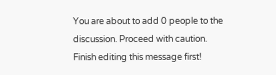You are about to add 0 people to the discussion. Proceed with caution.
Finish editing this message first!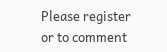Please register or to comment